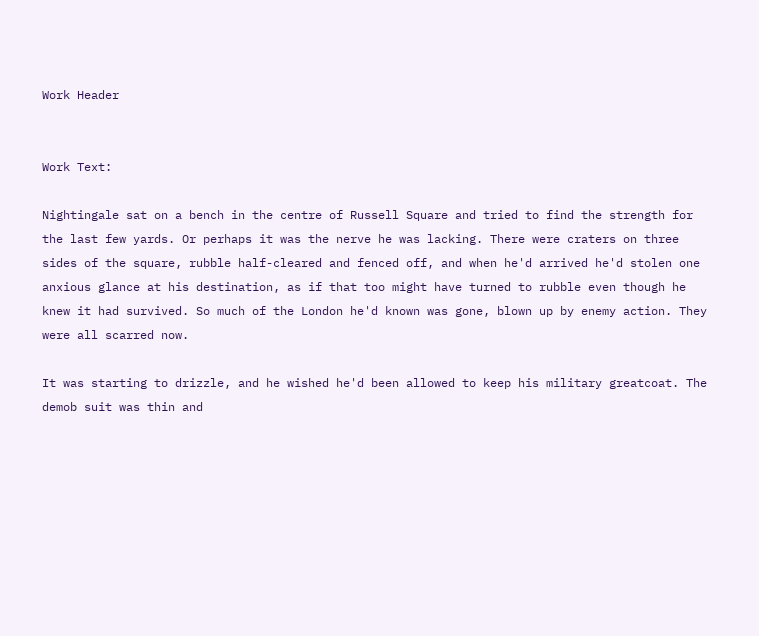Work Header


Work Text:

Nightingale sat on a bench in the centre of Russell Square and tried to find the strength for the last few yards. Or perhaps it was the nerve he was lacking. There were craters on three sides of the square, rubble half-cleared and fenced off, and when he'd arrived he'd stolen one anxious glance at his destination, as if that too might have turned to rubble even though he knew it had survived. So much of the London he'd known was gone, blown up by enemy action. They were all scarred now.

It was starting to drizzle, and he wished he'd been allowed to keep his military greatcoat. The demob suit was thin and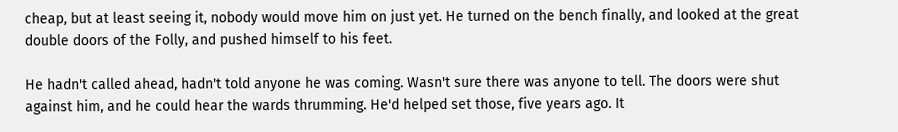cheap, but at least seeing it, nobody would move him on just yet. He turned on the bench finally, and looked at the great double doors of the Folly, and pushed himself to his feet.

He hadn't called ahead, hadn't told anyone he was coming. Wasn't sure there was anyone to tell. The doors were shut against him, and he could hear the wards thrumming. He'd helped set those, five years ago. It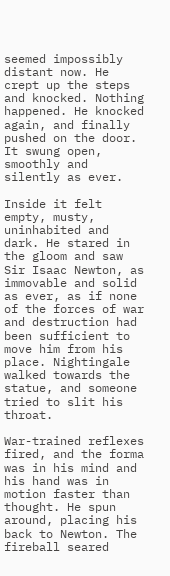seemed impossibly distant now. He crept up the steps and knocked. Nothing happened. He knocked again, and finally pushed on the door. It swung open, smoothly and silently as ever.

Inside it felt empty, musty, uninhabited and dark. He stared in the gloom and saw Sir Isaac Newton, as immovable and solid as ever, as if none of the forces of war and destruction had been sufficient to move him from his place. Nightingale walked towards the statue, and someone tried to slit his throat.

War-trained reflexes fired, and the forma was in his mind and his hand was in motion faster than thought. He spun around, placing his back to Newton. The fireball seared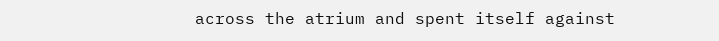across the atrium and spent itself against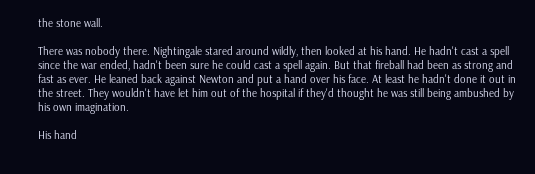the stone wall.

There was nobody there. Nightingale stared around wildly, then looked at his hand. He hadn't cast a spell since the war ended, hadn't been sure he could cast a spell again. But that fireball had been as strong and fast as ever. He leaned back against Newton and put a hand over his face. At least he hadn't done it out in the street. They wouldn't have let him out of the hospital if they'd thought he was still being ambushed by his own imagination.

His hand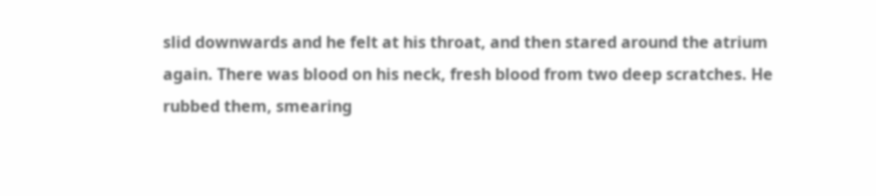slid downwards and he felt at his throat, and then stared around the atrium again. There was blood on his neck, fresh blood from two deep scratches. He rubbed them, smearing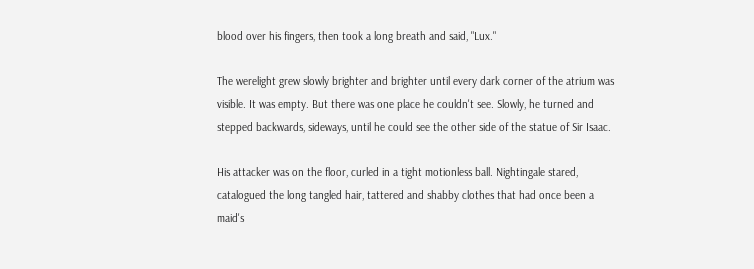blood over his fingers, then took a long breath and said, "Lux."

The werelight grew slowly brighter and brighter until every dark corner of the atrium was visible. It was empty. But there was one place he couldn't see. Slowly, he turned and stepped backwards, sideways, until he could see the other side of the statue of Sir Isaac.

His attacker was on the floor, curled in a tight motionless ball. Nightingale stared, catalogued the long tangled hair, tattered and shabby clothes that had once been a maid's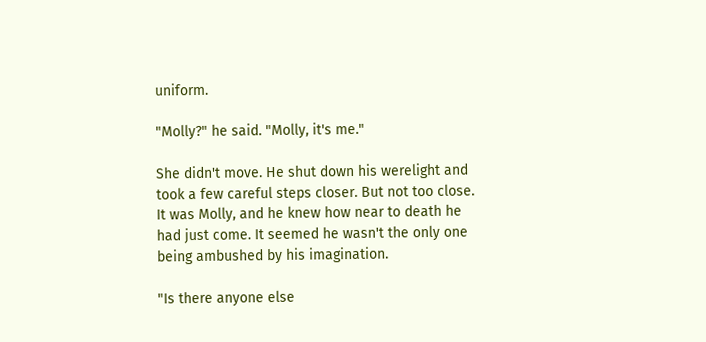uniform.

"Molly?" he said. "Molly, it's me."

She didn't move. He shut down his werelight and took a few careful steps closer. But not too close. It was Molly, and he knew how near to death he had just come. It seemed he wasn't the only one being ambushed by his imagination.

"Is there anyone else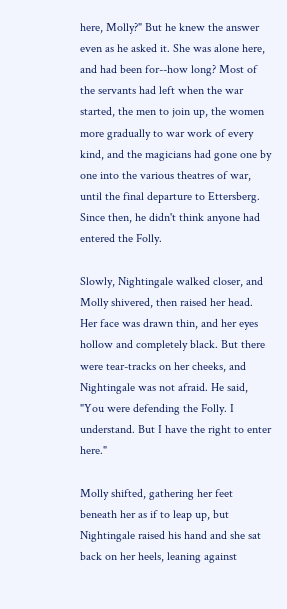here, Molly?" But he knew the answer even as he asked it. She was alone here, and had been for--how long? Most of the servants had left when the war started, the men to join up, the women more gradually to war work of every kind, and the magicians had gone one by one into the various theatres of war, until the final departure to Ettersberg. Since then, he didn't think anyone had entered the Folly.

Slowly, Nightingale walked closer, and Molly shivered, then raised her head. Her face was drawn thin, and her eyes hollow and completely black. But there were tear-tracks on her cheeks, and Nightingale was not afraid. He said, "You were defending the Folly. I understand. But I have the right to enter here."

Molly shifted, gathering her feet beneath her as if to leap up, but Nightingale raised his hand and she sat back on her heels, leaning against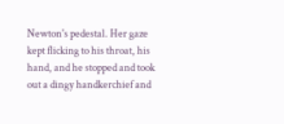Newton's pedestal. Her gaze kept flicking to his throat, his hand, and he stopped and took out a dingy handkerchief and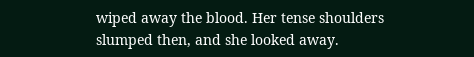wiped away the blood. Her tense shoulders slumped then, and she looked away.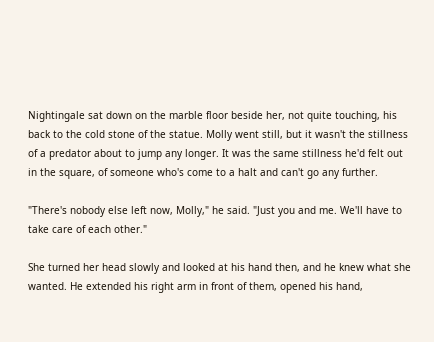Nightingale sat down on the marble floor beside her, not quite touching, his back to the cold stone of the statue. Molly went still, but it wasn't the stillness of a predator about to jump any longer. It was the same stillness he'd felt out in the square, of someone who's come to a halt and can't go any further.

"There's nobody else left now, Molly," he said. "Just you and me. We'll have to take care of each other."

She turned her head slowly and looked at his hand then, and he knew what she wanted. He extended his right arm in front of them, opened his hand,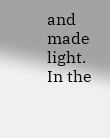and made light. In the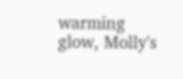warming glow, Molly's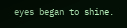eyes began to shine.